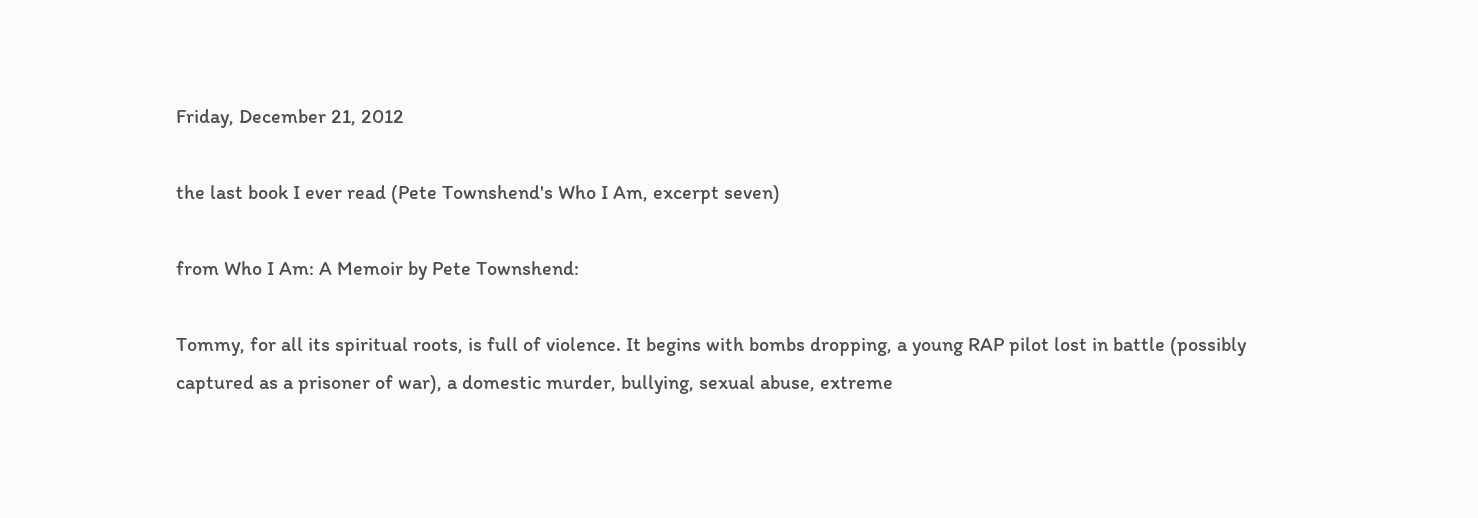Friday, December 21, 2012

the last book I ever read (Pete Townshend's Who I Am, excerpt seven)

from Who I Am: A Memoir by Pete Townshend:

Tommy, for all its spiritual roots, is full of violence. It begins with bombs dropping, a young RAP pilot lost in battle (possibly captured as a prisoner of war), a domestic murder, bullying, sexual abuse, extreme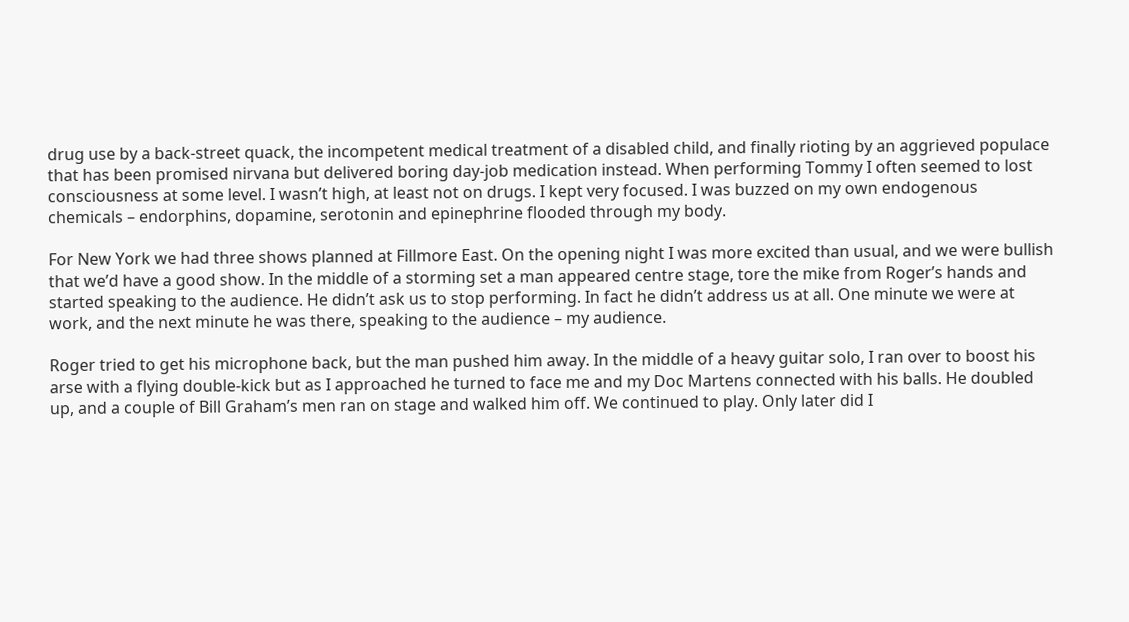drug use by a back-street quack, the incompetent medical treatment of a disabled child, and finally rioting by an aggrieved populace that has been promised nirvana but delivered boring day-job medication instead. When performing Tommy I often seemed to lost consciousness at some level. I wasn’t high, at least not on drugs. I kept very focused. I was buzzed on my own endogenous chemicals – endorphins, dopamine, serotonin and epinephrine flooded through my body.

For New York we had three shows planned at Fillmore East. On the opening night I was more excited than usual, and we were bullish that we’d have a good show. In the middle of a storming set a man appeared centre stage, tore the mike from Roger’s hands and started speaking to the audience. He didn’t ask us to stop performing. In fact he didn’t address us at all. One minute we were at work, and the next minute he was there, speaking to the audience – my audience.

Roger tried to get his microphone back, but the man pushed him away. In the middle of a heavy guitar solo, I ran over to boost his arse with a flying double-kick but as I approached he turned to face me and my Doc Martens connected with his balls. He doubled up, and a couple of Bill Graham’s men ran on stage and walked him off. We continued to play. Only later did I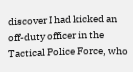discover I had kicked an off-duty officer in the Tactical Police Force, who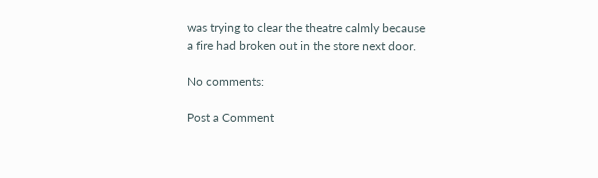was trying to clear the theatre calmly because a fire had broken out in the store next door.

No comments:

Post a Comment